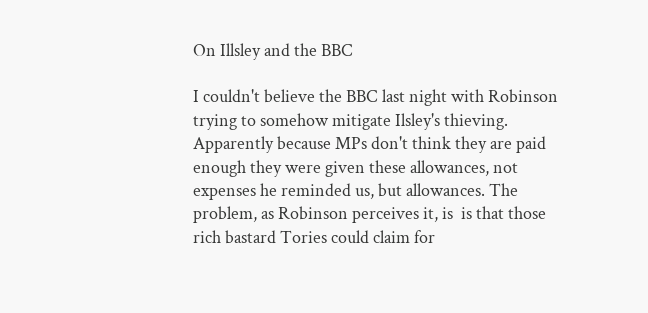On Illsley and the BBC

I couldn't believe the BBC last night with Robinson trying to somehow mitigate Ilsley's thieving. Apparently because MPs don't think they are paid enough they were given these allowances, not expenses he reminded us, but allowances. The problem, as Robinson perceives it, is  is that those rich bastard Tories could claim for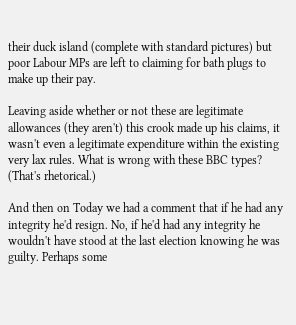their duck island (complete with standard pictures) but poor Labour MPs are left to claiming for bath plugs to make up their pay.

Leaving aside whether or not these are legitimate allowances (they aren't) this crook made up his claims, it wasn't even a legitimate expenditure within the existing very lax rules. What is wrong with these BBC types? (That's rhetorical.)

And then on Today we had a comment that if he had any integrity he'd resign. No, if he'd had any integrity he wouldn't have stood at the last election knowing he was guilty. Perhaps some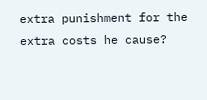extra punishment for the extra costs he cause?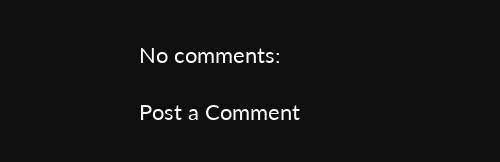No comments:

Post a Comment